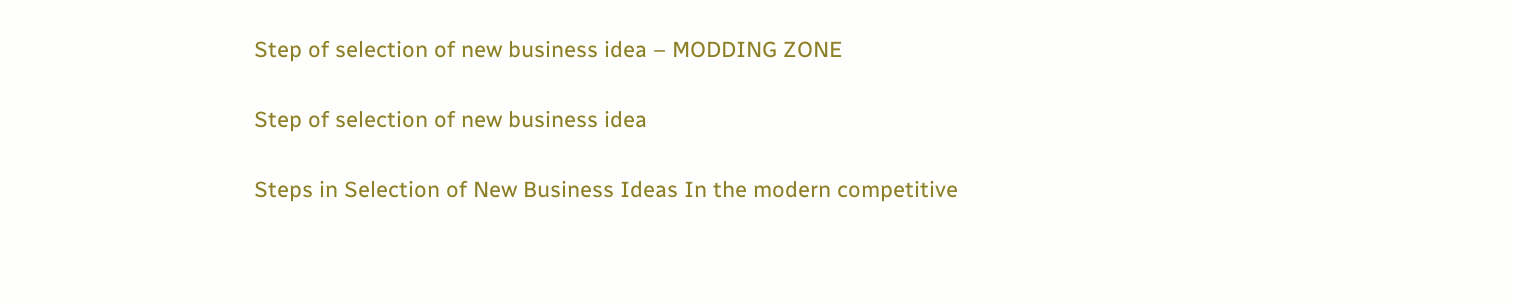Step of selection of new business idea – MODDING ZONE

Step of selection of new business idea

Steps in Selection of New Business Ideas In the modern competitive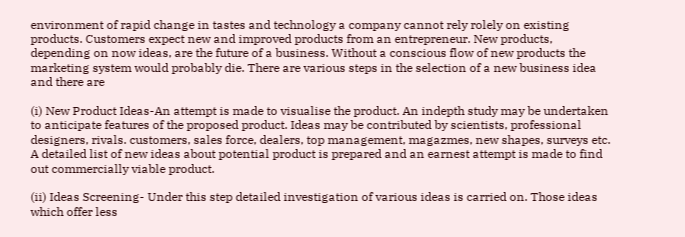environment of rapid change in tastes and technology a company cannot rely rolely on existing products. Customers expect new and improved products from an entrepreneur. New products, depending on now ideas, are the future of a business. Without a conscious flow of new products the marketing system would probably die. There are various steps in the selection of a new business idea and there are

(i) New Product Ideas-An attempt is made to visualise the product. An indepth study may be undertaken to anticipate features of the proposed product. Ideas may be contributed by scientists, professional designers, rivals. customers, sales force, dealers, top management, magazmes, new shapes, surveys etc. A detailed list of new ideas about potential product is prepared and an earnest attempt is made to find out commercially viable product.

(ii) Ideas Screening- Under this step detailed investigation of various ideas is carried on. Those ideas which offer less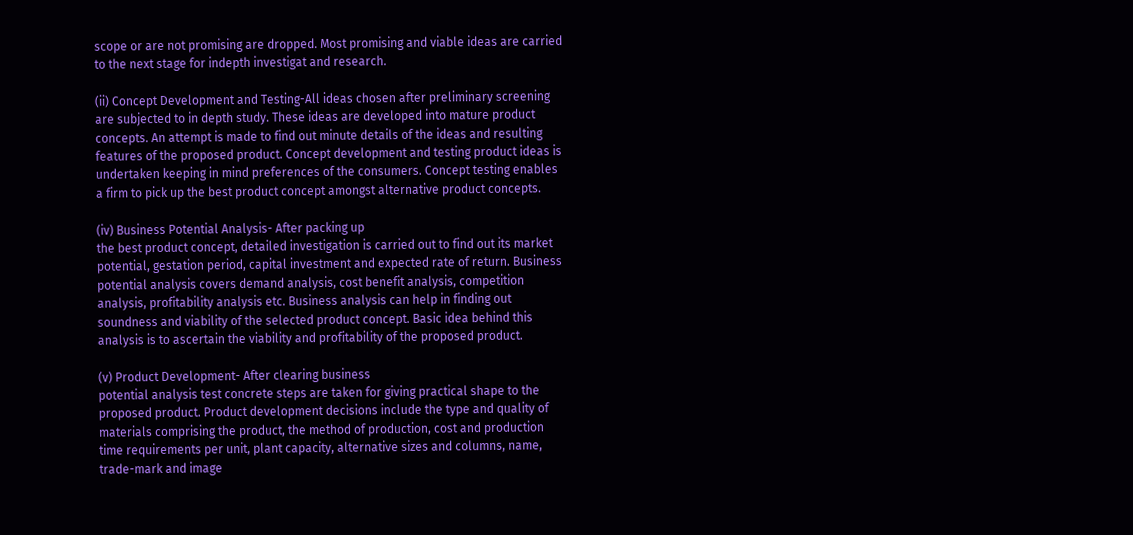scope or are not promising are dropped. Most promising and viable ideas are carried to the next stage for indepth investigat and research.

(ii) Concept Development and Testing-All ideas chosen after preliminary screening are subjected to in depth study. These ideas are developed into mature product concepts. An attempt is made to find out minute details of the ideas and resulting features of the proposed product. Concept development and testing product ideas is undertaken keeping in mind preferences of the consumers. Concept testing enables a firm to pick up the best product concept amongst alternative product concepts.

(iv) Business Potential Analysis- After packing up
the best product concept, detailed investigation is carried out to find out its market potential, gestation period, capital investment and expected rate of return. Business potential analysis covers demand analysis, cost benefit analysis, competition analysis, profitability analysis etc. Business analysis can help in finding out soundness and viability of the selected product concept. Basic idea behind this analysis is to ascertain the viability and profitability of the proposed product.

(v) Product Development- After clearing business
potential analysis test concrete steps are taken for giving practical shape to the proposed product. Product development decisions include the type and quality of materials comprising the product, the method of production, cost and production time requirements per unit, plant capacity, alternative sizes and columns, name, trade-mark and image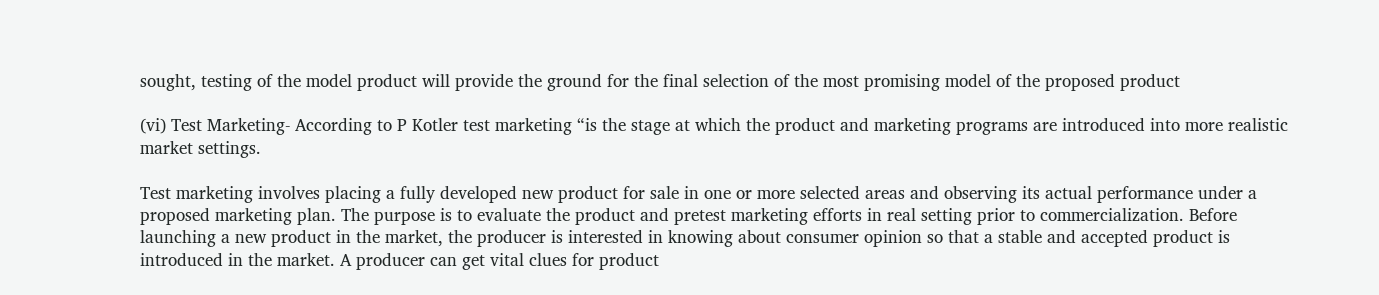sought, testing of the model product will provide the ground for the final selection of the most promising model of the proposed product

(vi) Test Marketing- According to P Kotler test marketing “is the stage at which the product and marketing programs are introduced into more realistic market settings.

Test marketing involves placing a fully developed new product for sale in one or more selected areas and observing its actual performance under a proposed marketing plan. The purpose is to evaluate the product and pretest marketing efforts in real setting prior to commercialization. Before launching a new product in the market, the producer is interested in knowing about consumer opinion so that a stable and accepted product is introduced in the market. A producer can get vital clues for product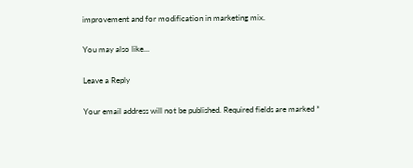improvement and for modification in marketing mix.

You may also like...

Leave a Reply

Your email address will not be published. Required fields are marked *